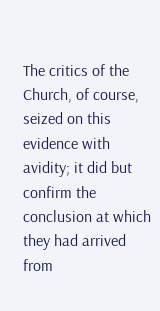The critics of the Church, of course, seized on this evidence with avidity; it did but confirm the conclusion at which they had arrived from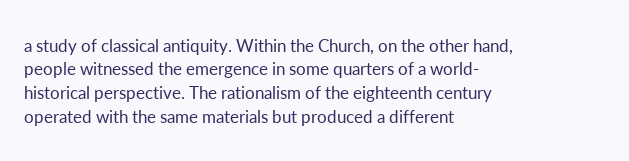a study of classical antiquity. Within the Church, on the other hand, people witnessed the emergence in some quarters of a world-historical perspective. The rationalism of the eighteenth century operated with the same materials but produced a different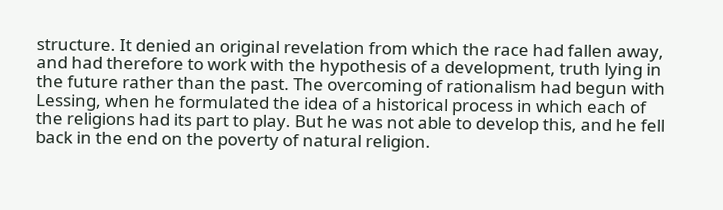structure. It denied an original revelation from which the race had fallen away, and had therefore to work with the hypothesis of a development, truth lying in the future rather than the past. The overcoming of rationalism had begun with Lessing, when he formulated the idea of a historical process in which each of the religions had its part to play. But he was not able to develop this, and he fell back in the end on the poverty of natural religion.